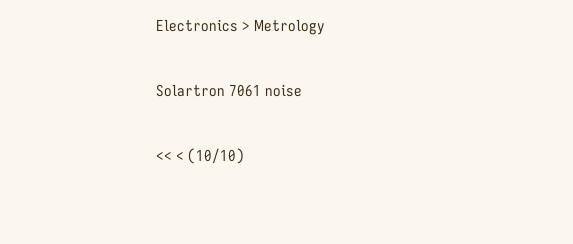Electronics > Metrology

Solartron 7061 noise

<< < (10/10)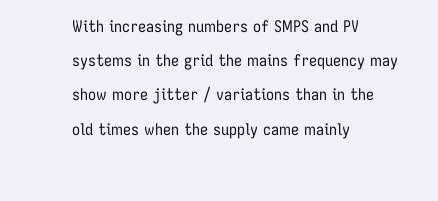With increasing numbers of SMPS and PV systems in the grid the mains frequency may show more jitter / variations than in the old times when the supply came mainly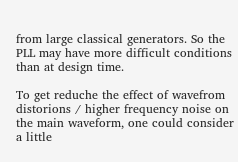from large classical generators. So the PLL may have more difficult conditions than at design time.

To get reduche the effect of wavefrom distorions / higher frequency noise on the main waveform, one could consider a little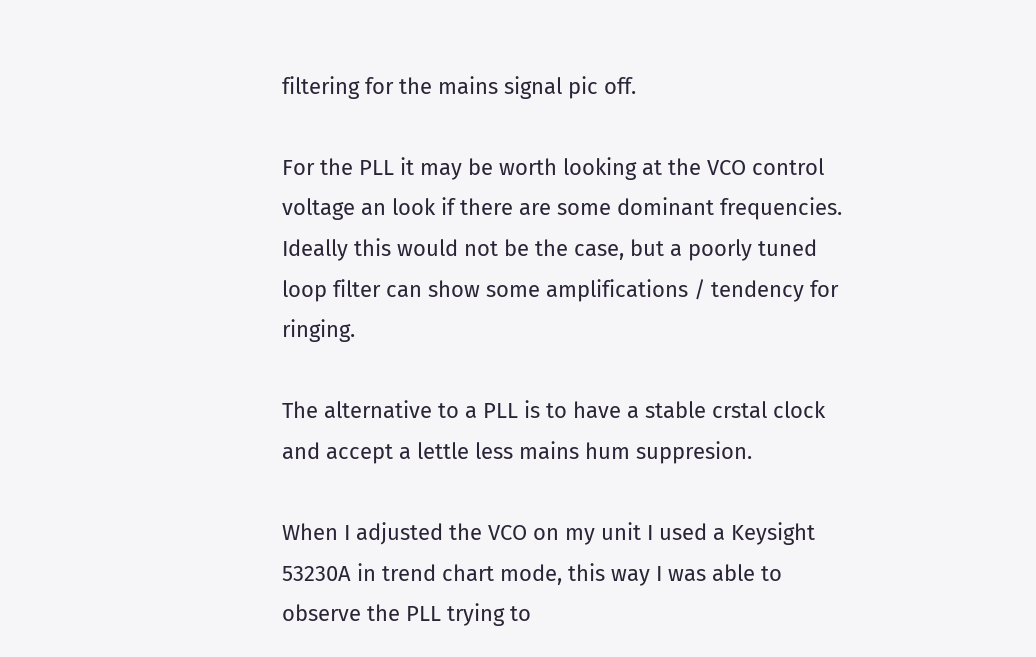filtering for the mains signal pic off.

For the PLL it may be worth looking at the VCO control voltage an look if there are some dominant frequencies. Ideally this would not be the case, but a poorly tuned loop filter can show some amplifications / tendency for ringing.

The alternative to a PLL is to have a stable crstal clock and accept a lettle less mains hum suppresion.

When I adjusted the VCO on my unit I used a Keysight 53230A in trend chart mode, this way I was able to observe the PLL trying to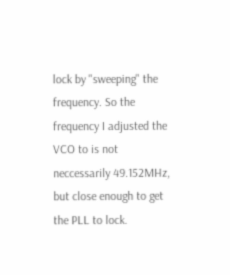lock by "sweeping" the frequency. So the frequency I adjusted the VCO to is not neccessarily 49.152MHz, but close enough to get the PLL to lock.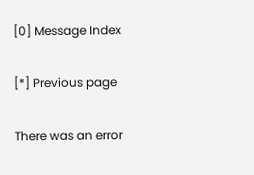[0] Message Index

[*] Previous page

There was an error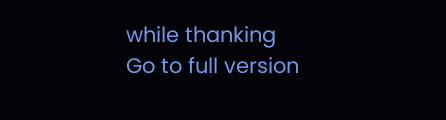while thanking
Go to full version